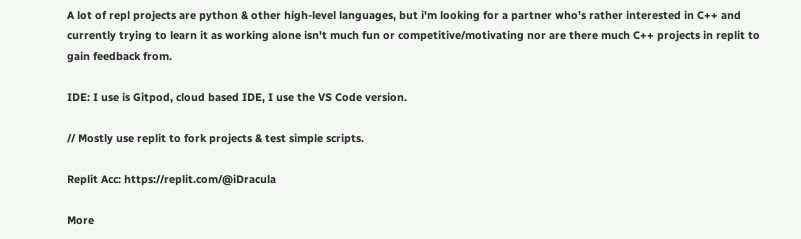A lot of repl projects are python & other high-level languages, but i'm looking for a partner who's rather interested in C++ and currently trying to learn it as working alone isn't much fun or competitive/motivating nor are there much C++ projects in replit to gain feedback from.

IDE: I use is Gitpod, cloud based IDE, I use the VS Code version.

// Mostly use replit to fork projects & test simple scripts.

Replit Acc: https://replit.com/@iDracula

More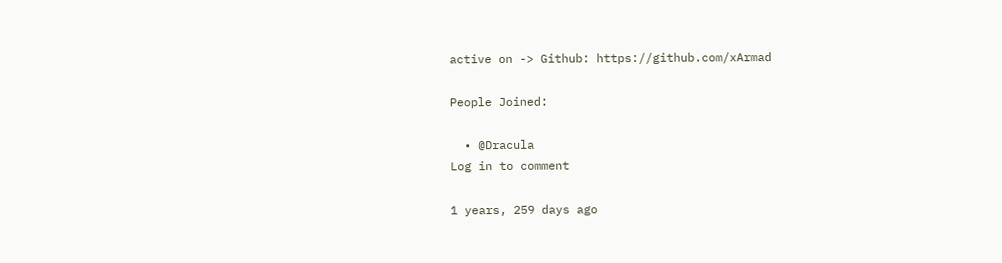active on -> Github: https://github.com/xArmad

People Joined:

  • @Dracula
Log in to comment

1 years, 259 days ago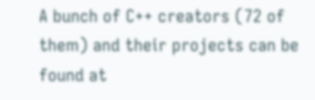A bunch of C++ creators (72 of them) and their projects can be found at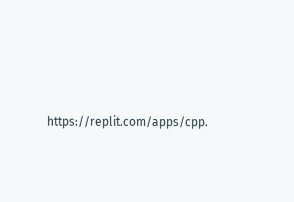https://replit.com/apps/cpp.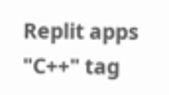Replit apps "C++" tag